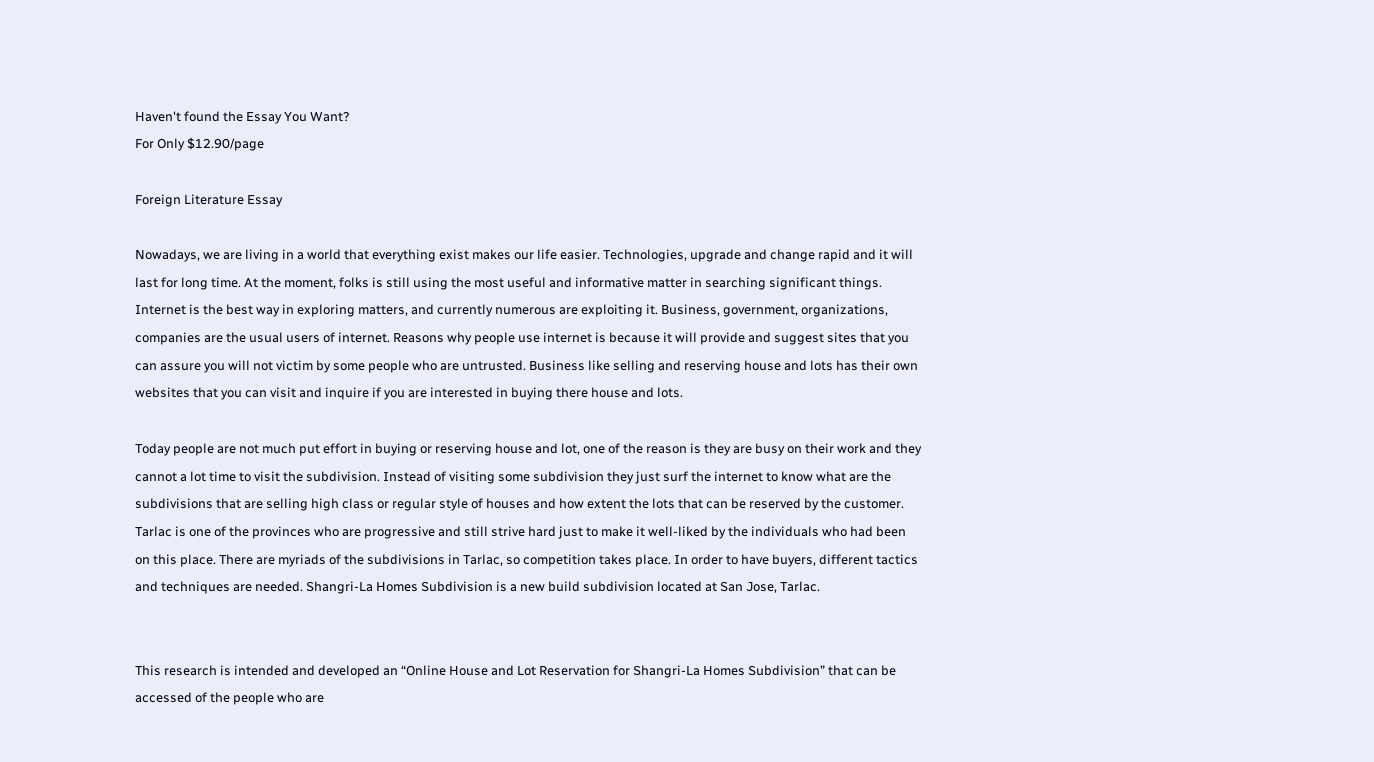Haven't found the Essay You Want?
For Only $12.90/page

Foreign Literature Essay

Nowadays, we are living in a world that everything exist makes our life easier. Technologies, upgrade and change rapid and it will last for long time. At the moment, folks is still using the most useful and informative matter in searching significant things. Internet is the best way in exploring matters, and currently numerous are exploiting it. Business, government, organizations, companies are the usual users of internet. Reasons why people use internet is because it will provide and suggest sites that you can assure you will not victim by some people who are untrusted. Business like selling and reserving house and lots has their own websites that you can visit and inquire if you are interested in buying there house and lots.

Today people are not much put effort in buying or reserving house and lot, one of the reason is they are busy on their work and they cannot a lot time to visit the subdivision. Instead of visiting some subdivision they just surf the internet to know what are the subdivisions that are selling high class or regular style of houses and how extent the lots that can be reserved by the customer. Tarlac is one of the provinces who are progressive and still strive hard just to make it well-liked by the individuals who had been on this place. There are myriads of the subdivisions in Tarlac, so competition takes place. In order to have buyers, different tactics and techniques are needed. Shangri-La Homes Subdivision is a new build subdivision located at San Jose, Tarlac.


This research is intended and developed an “Online House and Lot Reservation for Shangri-La Homes Subdivision” that can be accessed of the people who are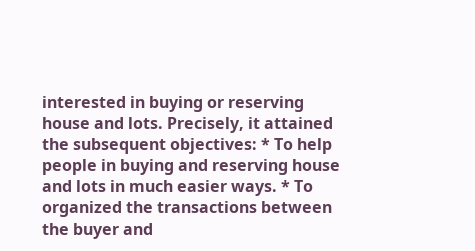interested in buying or reserving house and lots. Precisely, it attained the subsequent objectives: * To help people in buying and reserving house and lots in much easier ways. * To organized the transactions between the buyer and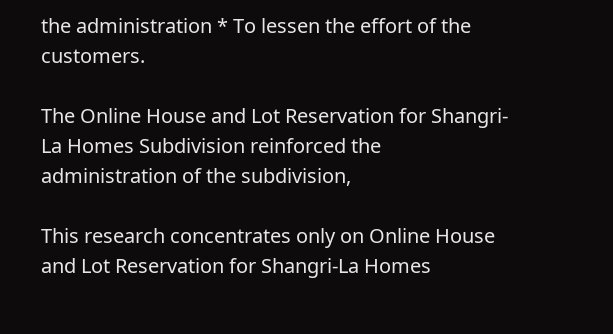the administration * To lessen the effort of the customers.

The Online House and Lot Reservation for Shangri-La Homes Subdivision reinforced the administration of the subdivision,

This research concentrates only on Online House and Lot Reservation for Shangri-La Homes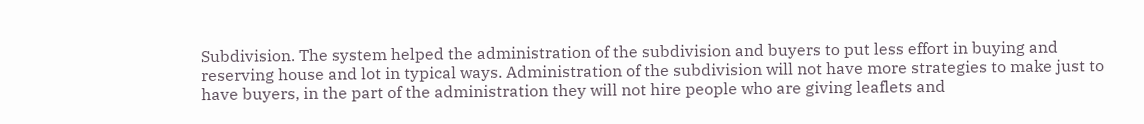Subdivision. The system helped the administration of the subdivision and buyers to put less effort in buying and reserving house and lot in typical ways. Administration of the subdivision will not have more strategies to make just to have buyers, in the part of the administration they will not hire people who are giving leaflets and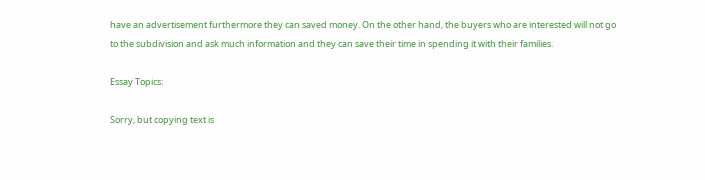have an advertisement furthermore they can saved money. On the other hand, the buyers who are interested will not go to the subdivision and ask much information and they can save their time in spending it with their families.

Essay Topics:

Sorry, but copying text is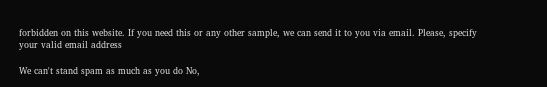forbidden on this website. If you need this or any other sample, we can send it to you via email. Please, specify your valid email address

We can't stand spam as much as you do No,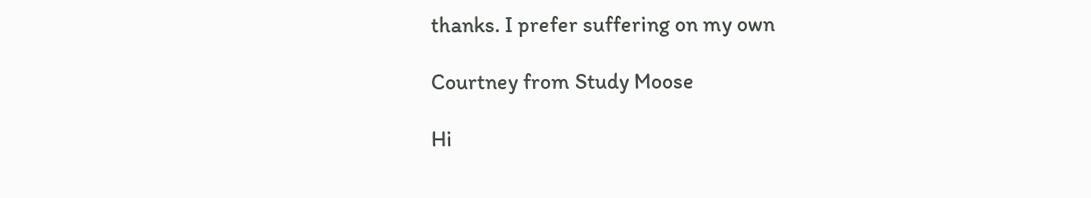thanks. I prefer suffering on my own

Courtney from Study Moose

Hi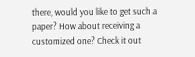there, would you like to get such a paper? How about receiving a customized one? Check it out